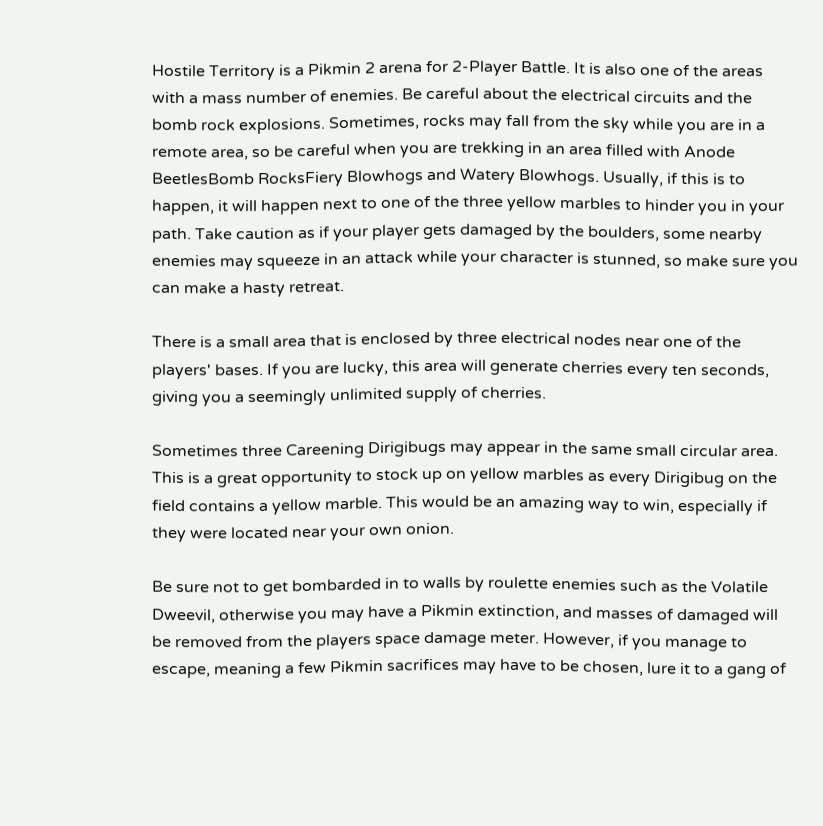Hostile Territory is a Pikmin 2 arena for 2-Player Battle. It is also one of the areas with a mass number of enemies. Be careful about the electrical circuits and the bomb rock explosions. Sometimes, rocks may fall from the sky while you are in a remote area, so be careful when you are trekking in an area filled with Anode BeetlesBomb RocksFiery Blowhogs and Watery Blowhogs. Usually, if this is to happen, it will happen next to one of the three yellow marbles to hinder you in your path. Take caution as if your player gets damaged by the boulders, some nearby enemies may squeeze in an attack while your character is stunned, so make sure you can make a hasty retreat.

There is a small area that is enclosed by three electrical nodes near one of the players' bases. If you are lucky, this area will generate cherries every ten seconds, giving you a seemingly unlimited supply of cherries.

Sometimes three Careening Dirigibugs may appear in the same small circular area. This is a great opportunity to stock up on yellow marbles as every Dirigibug on the field contains a yellow marble. This would be an amazing way to win, especially if they were located near your own onion.

Be sure not to get bombarded in to walls by roulette enemies such as the Volatile Dweevil, otherwise you may have a Pikmin extinction, and masses of damaged will be removed from the players space damage meter. However, if you manage to escape, meaning a few Pikmin sacrifices may have to be chosen, lure it to a gang of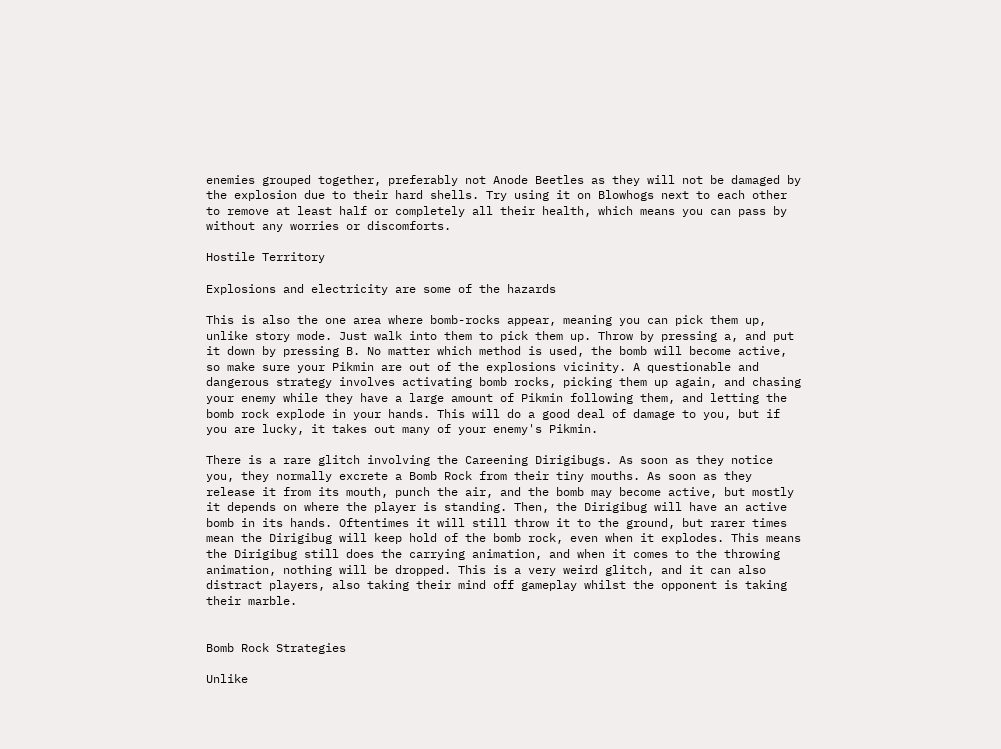enemies grouped together, preferably not Anode Beetles as they will not be damaged by the explosion due to their hard shells. Try using it on Blowhogs next to each other to remove at least half or completely all their health, which means you can pass by without any worries or discomforts.

Hostile Territory

Explosions and electricity are some of the hazards

This is also the one area where bomb-rocks appear, meaning you can pick them up, unlike story mode. Just walk into them to pick them up. Throw by pressing a, and put it down by pressing B. No matter which method is used, the bomb will become active, so make sure your Pikmin are out of the explosions vicinity. A questionable and dangerous strategy involves activating bomb rocks, picking them up again, and chasing your enemy while they have a large amount of Pikmin following them, and letting the bomb rock explode in your hands. This will do a good deal of damage to you, but if you are lucky, it takes out many of your enemy's Pikmin.

There is a rare glitch involving the Careening Dirigibugs. As soon as they notice you, they normally excrete a Bomb Rock from their tiny mouths. As soon as they release it from its mouth, punch the air, and the bomb may become active, but mostly it depends on where the player is standing. Then, the Dirigibug will have an active bomb in its hands. Oftentimes it will still throw it to the ground, but rarer times mean the Dirigibug will keep hold of the bomb rock, even when it explodes. This means the Dirigibug still does the carrying animation, and when it comes to the throwing animation, nothing will be dropped. This is a very weird glitch, and it can also distract players, also taking their mind off gameplay whilst the opponent is taking their marble.


Bomb Rock Strategies

Unlike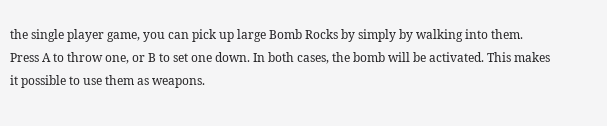the single player game, you can pick up large Bomb Rocks by simply by walking into them. Press A to throw one, or B to set one down. In both cases, the bomb will be activated. This makes it possible to use them as weapons.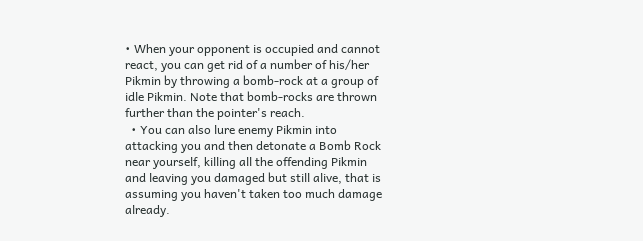• When your opponent is occupied and cannot react, you can get rid of a number of his/her Pikmin by throwing a bomb-rock at a group of idle Pikmin. Note that bomb-rocks are thrown further than the pointer's reach.
  • You can also lure enemy Pikmin into attacking you and then detonate a Bomb Rock near yourself, killing all the offending Pikmin and leaving you damaged but still alive, that is assuming you haven't taken too much damage already.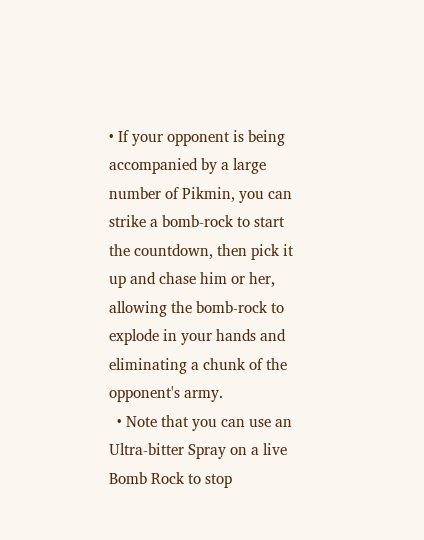• If your opponent is being accompanied by a large number of Pikmin, you can strike a bomb-rock to start the countdown, then pick it up and chase him or her, allowing the bomb-rock to explode in your hands and eliminating a chunk of the opponent's army.
  • Note that you can use an Ultra-bitter Spray on a live Bomb Rock to stop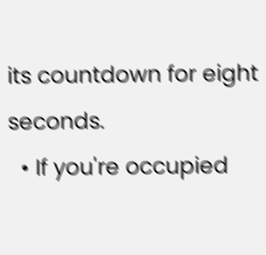its countdown for eight seconds.
  • If you're occupied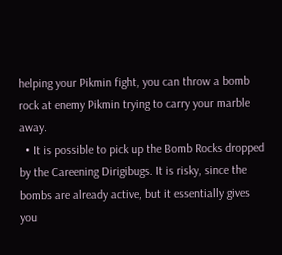helping your Pikmin fight, you can throw a bomb rock at enemy Pikmin trying to carry your marble away.
  • It is possible to pick up the Bomb Rocks dropped by the Careening Dirigibugs. It is risky, since the bombs are already active, but it essentially gives you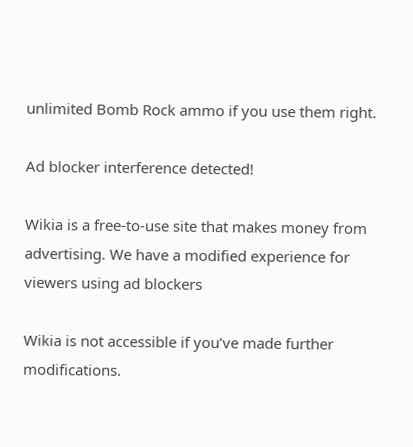unlimited Bomb Rock ammo if you use them right.

Ad blocker interference detected!

Wikia is a free-to-use site that makes money from advertising. We have a modified experience for viewers using ad blockers

Wikia is not accessible if you’ve made further modifications.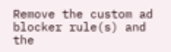Remove the custom ad blocker rule(s) and the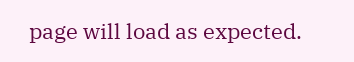page will load as expected.